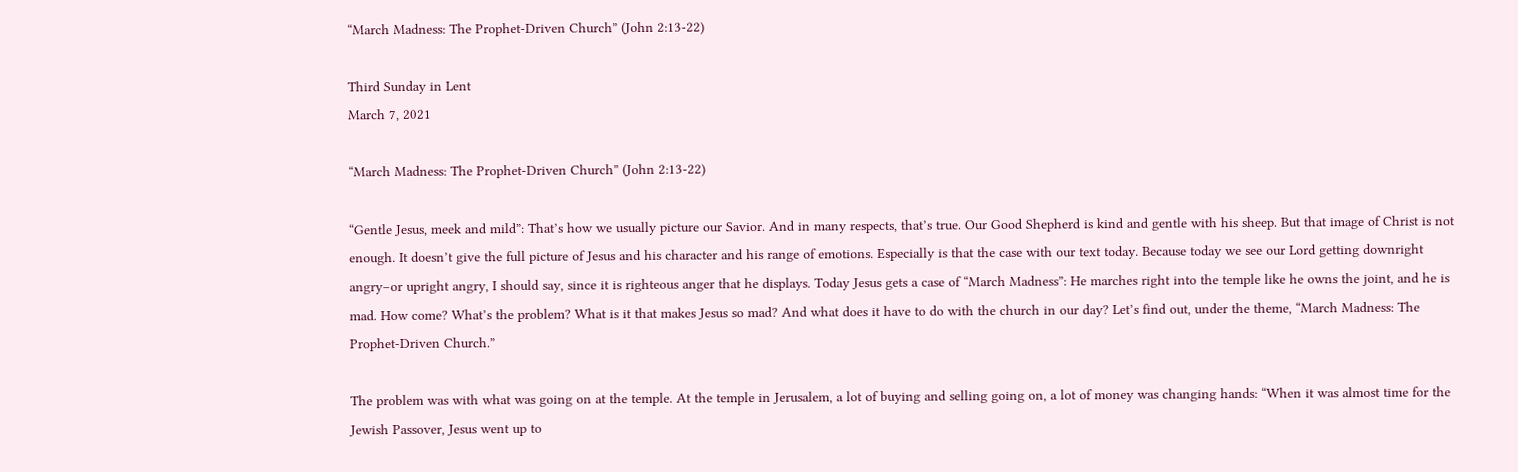“March Madness: The Prophet-Driven Church” (John 2:13-22)

Third Sunday in Lent
March 7, 2021

“March Madness: The Prophet-Driven Church” (John 2:13-22)

“Gentle Jesus, meek and mild”: That’s how we usually picture our Savior. And in many respects, that’s true. Our Good Shepherd is kind and gentle with his sheep. But that image of Christ is not enough. It doesn’t give the full picture of Jesus and his character and his range of emotions. Especially is that the case with our text today. Because today we see our Lord getting downright angry–or upright angry, I should say, since it is righteous anger that he displays. Today Jesus gets a case of “March Madness”: He marches right into the temple like he owns the joint, and he is mad. How come? What’s the problem? What is it that makes Jesus so mad? And what does it have to do with the church in our day? Let’s find out, under the theme, “March Madness: The Prophet-Driven Church.”

The problem was with what was going on at the temple. At the temple in Jerusalem, a lot of buying and selling going on, a lot of money was changing hands: “When it was almost time for the Jewish Passover, Jesus went up to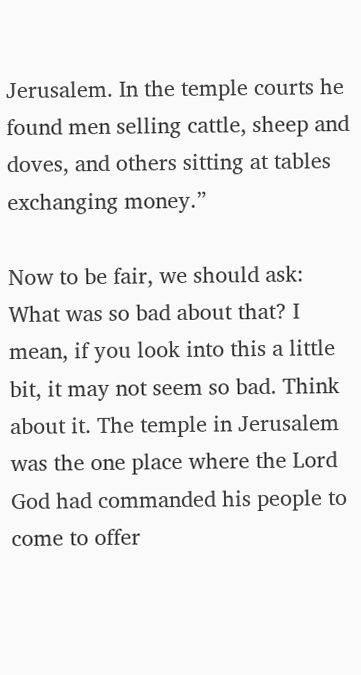Jerusalem. In the temple courts he found men selling cattle, sheep and doves, and others sitting at tables exchanging money.”

Now to be fair, we should ask: What was so bad about that? I mean, if you look into this a little bit, it may not seem so bad. Think about it. The temple in Jerusalem was the one place where the Lord God had commanded his people to come to offer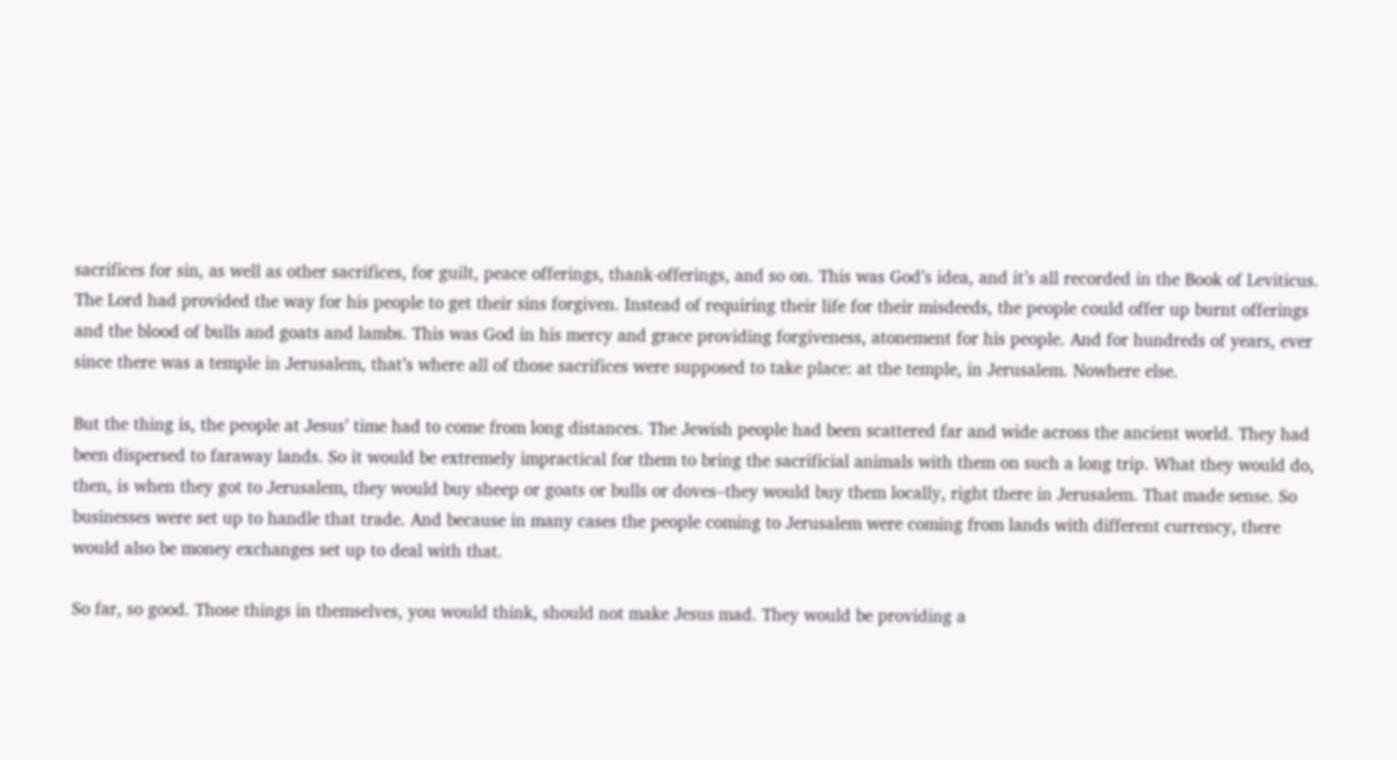sacrifices for sin, as well as other sacrifices, for guilt, peace offerings, thank-offerings, and so on. This was God’s idea, and it’s all recorded in the Book of Leviticus. The Lord had provided the way for his people to get their sins forgiven. Instead of requiring their life for their misdeeds, the people could offer up burnt offerings and the blood of bulls and goats and lambs. This was God in his mercy and grace providing forgiveness, atonement for his people. And for hundreds of years, ever since there was a temple in Jerusalem, that’s where all of those sacrifices were supposed to take place: at the temple, in Jerusalem. Nowhere else.

But the thing is, the people at Jesus’ time had to come from long distances. The Jewish people had been scattered far and wide across the ancient world. They had been dispersed to faraway lands. So it would be extremely impractical for them to bring the sacrificial animals with them on such a long trip. What they would do, then, is when they got to Jerusalem, they would buy sheep or goats or bulls or doves–they would buy them locally, right there in Jerusalem. That made sense. So businesses were set up to handle that trade. And because in many cases the people coming to Jerusalem were coming from lands with different currency, there would also be money exchanges set up to deal with that.

So far, so good. Those things in themselves, you would think, should not make Jesus mad. They would be providing a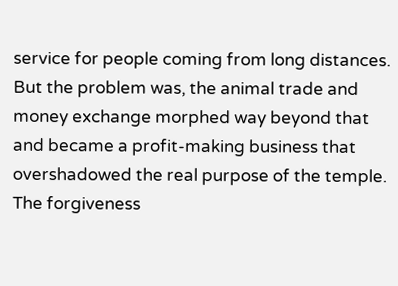service for people coming from long distances. But the problem was, the animal trade and money exchange morphed way beyond that and became a profit-making business that overshadowed the real purpose of the temple. The forgiveness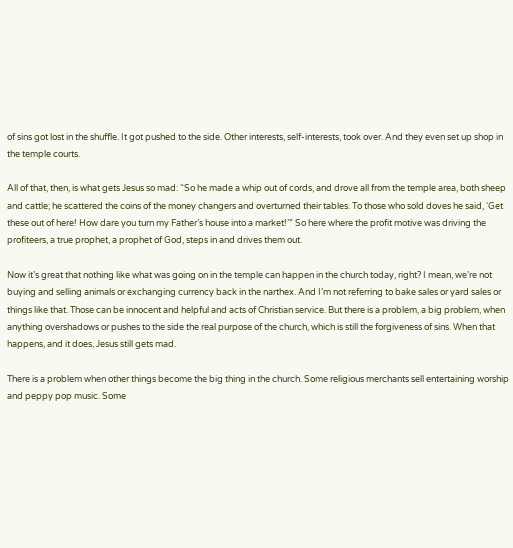of sins got lost in the shuffle. It got pushed to the side. Other interests, self-interests, took over. And they even set up shop in the temple courts.

All of that, then, is what gets Jesus so mad: “So he made a whip out of cords, and drove all from the temple area, both sheep and cattle; he scattered the coins of the money changers and overturned their tables. To those who sold doves he said, ‘Get these out of here! How dare you turn my Father’s house into a market!’” So here where the profit motive was driving the profiteers, a true prophet, a prophet of God, steps in and drives them out.

Now it’s great that nothing like what was going on in the temple can happen in the church today, right? I mean, we’re not buying and selling animals or exchanging currency back in the narthex. And I’m not referring to bake sales or yard sales or things like that. Those can be innocent and helpful and acts of Christian service. But there is a problem, a big problem, when anything overshadows or pushes to the side the real purpose of the church, which is still the forgiveness of sins. When that happens, and it does, Jesus still gets mad.

There is a problem when other things become the big thing in the church. Some religious merchants sell entertaining worship and peppy pop music. Some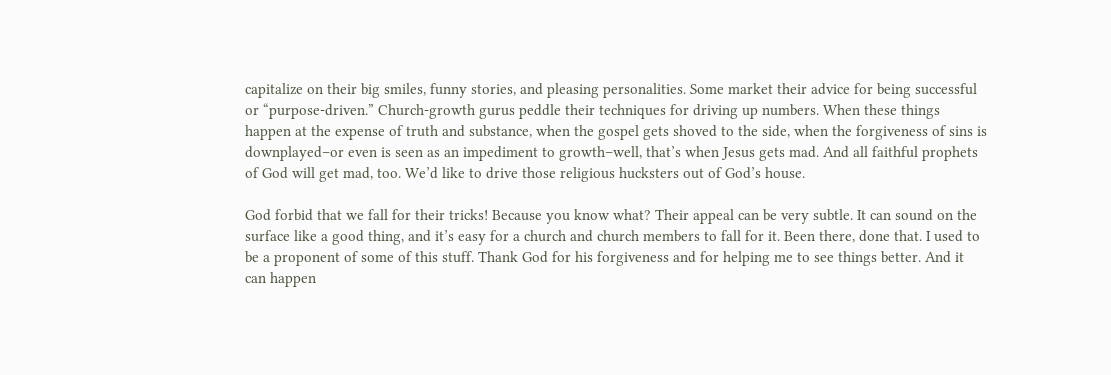capitalize on their big smiles, funny stories, and pleasing personalities. Some market their advice for being successful or “purpose-driven.” Church-growth gurus peddle their techniques for driving up numbers. When these things happen at the expense of truth and substance, when the gospel gets shoved to the side, when the forgiveness of sins is downplayed–or even is seen as an impediment to growth–well, that’s when Jesus gets mad. And all faithful prophets of God will get mad, too. We’d like to drive those religious hucksters out of God’s house.

God forbid that we fall for their tricks! Because you know what? Their appeal can be very subtle. It can sound on the surface like a good thing, and it’s easy for a church and church members to fall for it. Been there, done that. I used to be a proponent of some of this stuff. Thank God for his forgiveness and for helping me to see things better. And it can happen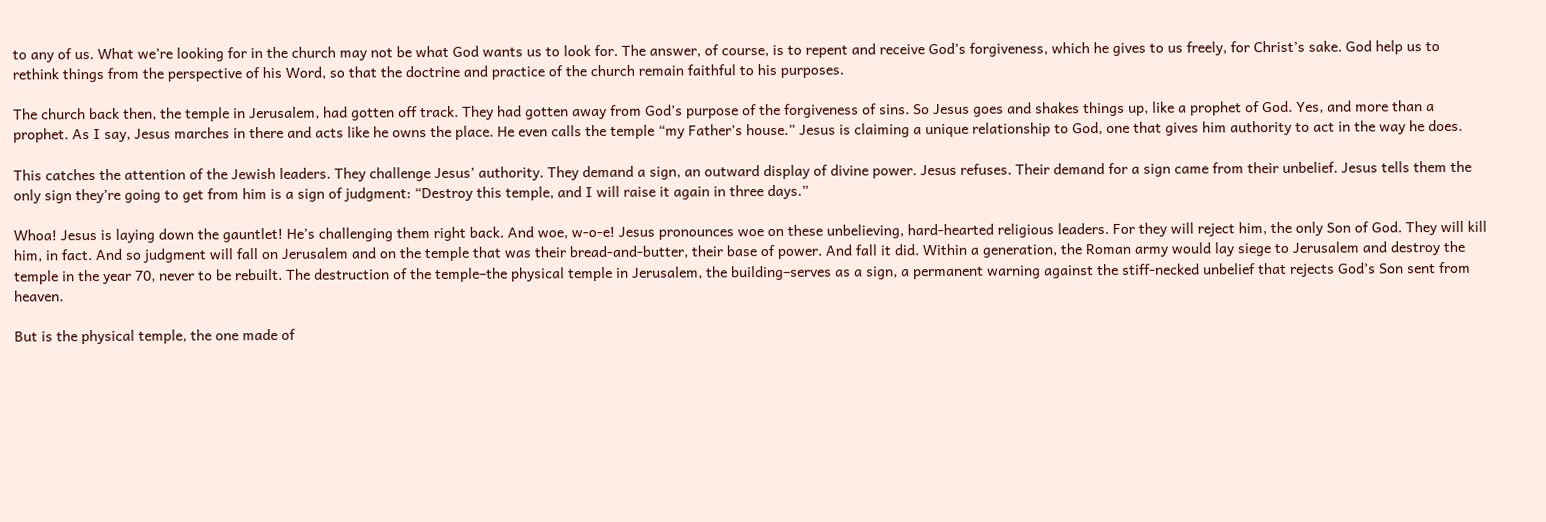to any of us. What we’re looking for in the church may not be what God wants us to look for. The answer, of course, is to repent and receive God’s forgiveness, which he gives to us freely, for Christ’s sake. God help us to rethink things from the perspective of his Word, so that the doctrine and practice of the church remain faithful to his purposes.

The church back then, the temple in Jerusalem, had gotten off track. They had gotten away from God’s purpose of the forgiveness of sins. So Jesus goes and shakes things up, like a prophet of God. Yes, and more than a prophet. As I say, Jesus marches in there and acts like he owns the place. He even calls the temple “my Father’s house.” Jesus is claiming a unique relationship to God, one that gives him authority to act in the way he does.

This catches the attention of the Jewish leaders. They challenge Jesus’ authority. They demand a sign, an outward display of divine power. Jesus refuses. Their demand for a sign came from their unbelief. Jesus tells them the only sign they’re going to get from him is a sign of judgment: “Destroy this temple, and I will raise it again in three days.”

Whoa! Jesus is laying down the gauntlet! He’s challenging them right back. And woe, w-o-e! Jesus pronounces woe on these unbelieving, hard-hearted religious leaders. For they will reject him, the only Son of God. They will kill him, in fact. And so judgment will fall on Jerusalem and on the temple that was their bread-and-butter, their base of power. And fall it did. Within a generation, the Roman army would lay siege to Jerusalem and destroy the temple in the year 70, never to be rebuilt. The destruction of the temple–the physical temple in Jerusalem, the building–serves as a sign, a permanent warning against the stiff-necked unbelief that rejects God’s Son sent from heaven.

But is the physical temple, the one made of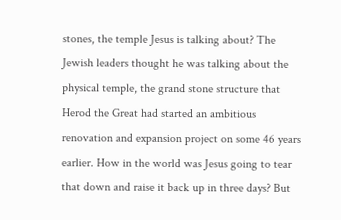stones, the temple Jesus is talking about? The Jewish leaders thought he was talking about the physical temple, the grand stone structure that Herod the Great had started an ambitious renovation and expansion project on some 46 years earlier. How in the world was Jesus going to tear that down and raise it back up in three days? But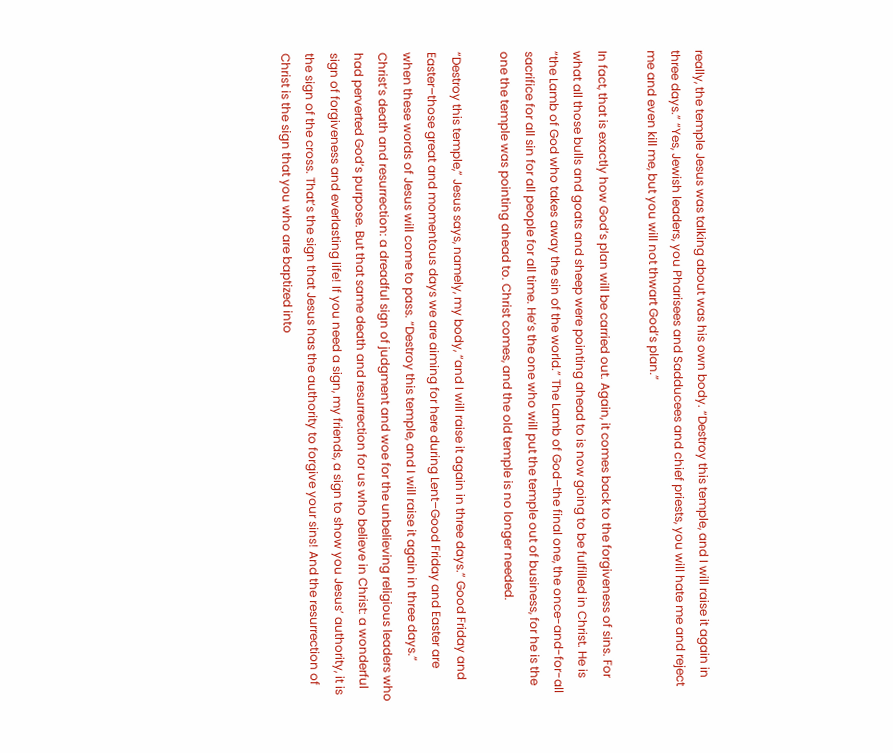really, the temple Jesus was talking about was his own body. “Destroy this temple, and I will raise it again in three days.” “Yes, Jewish leaders, you Pharisees and Sadducees and chief priests, you will hate me and reject me and even kill me, but you will not thwart God’s plan.”

In fact, that is exactly how God’s plan will be carried out. Again, it comes back to the forgiveness of sins. For what all those bulls and goats and sheep were pointing ahead to is now going to be fulfilled in Christ. He is “the Lamb of God who takes away the sin of the world.” The Lamb of God–the final one, the once-and-for-all sacrifice for all sin for all people for all time. He’s the one who will put the temple out of business, for he is the one the temple was pointing ahead to. Christ comes, and the old temple is no longer needed.

“Destroy this temple,” Jesus says, namely, my body, “and I will raise it again in three days.” Good Friday and Easter–those great and momentous days we are aiming for here during Lent–Good Friday and Easter are when these words of Jesus will come to pass. “Destroy this temple, and I will raise it again in three days.” Christ’s death and resurrection: a dreadful sign of judgment and woe for the unbelieving religious leaders who had perverted God’s purpose. But that same death and resurrection for us who believe in Christ: a wonderful sign of forgiveness and everlasting life! If you need a sign, my friends, a sign to show you Jesus’ authority, it is the sign of the cross. That’s the sign that Jesus has the authority to forgive your sins! And the resurrection of Christ is the sign that you who are baptized into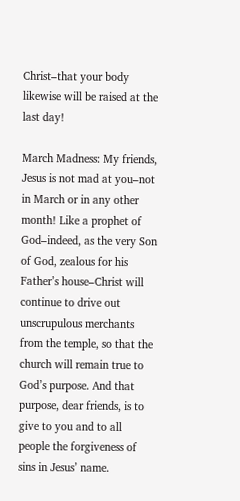Christ–that your body likewise will be raised at the last day!

March Madness: My friends, Jesus is not mad at you–not in March or in any other month! Like a prophet of God–indeed, as the very Son of God, zealous for his Father’s house–Christ will continue to drive out unscrupulous merchants from the temple, so that the church will remain true to God’s purpose. And that purpose, dear friends, is to give to you and to all people the forgiveness of sins in Jesus’ name.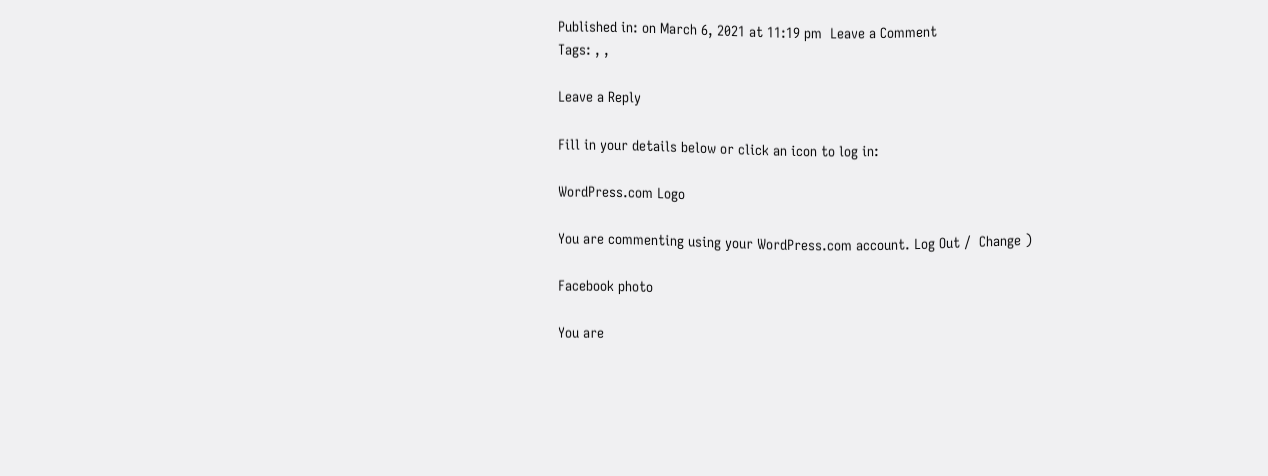Published in: on March 6, 2021 at 11:19 pm  Leave a Comment
Tags: , ,

Leave a Reply

Fill in your details below or click an icon to log in:

WordPress.com Logo

You are commenting using your WordPress.com account. Log Out /  Change )

Facebook photo

You are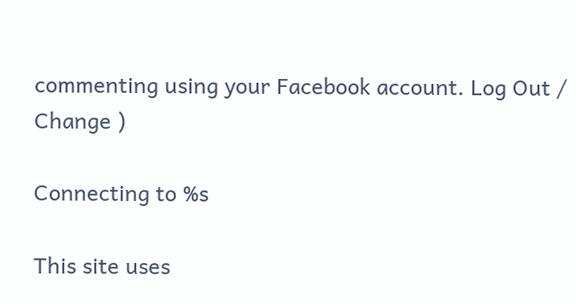commenting using your Facebook account. Log Out /  Change )

Connecting to %s

This site uses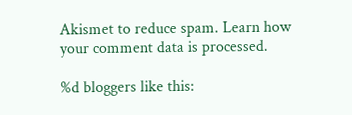Akismet to reduce spam. Learn how your comment data is processed.

%d bloggers like this: